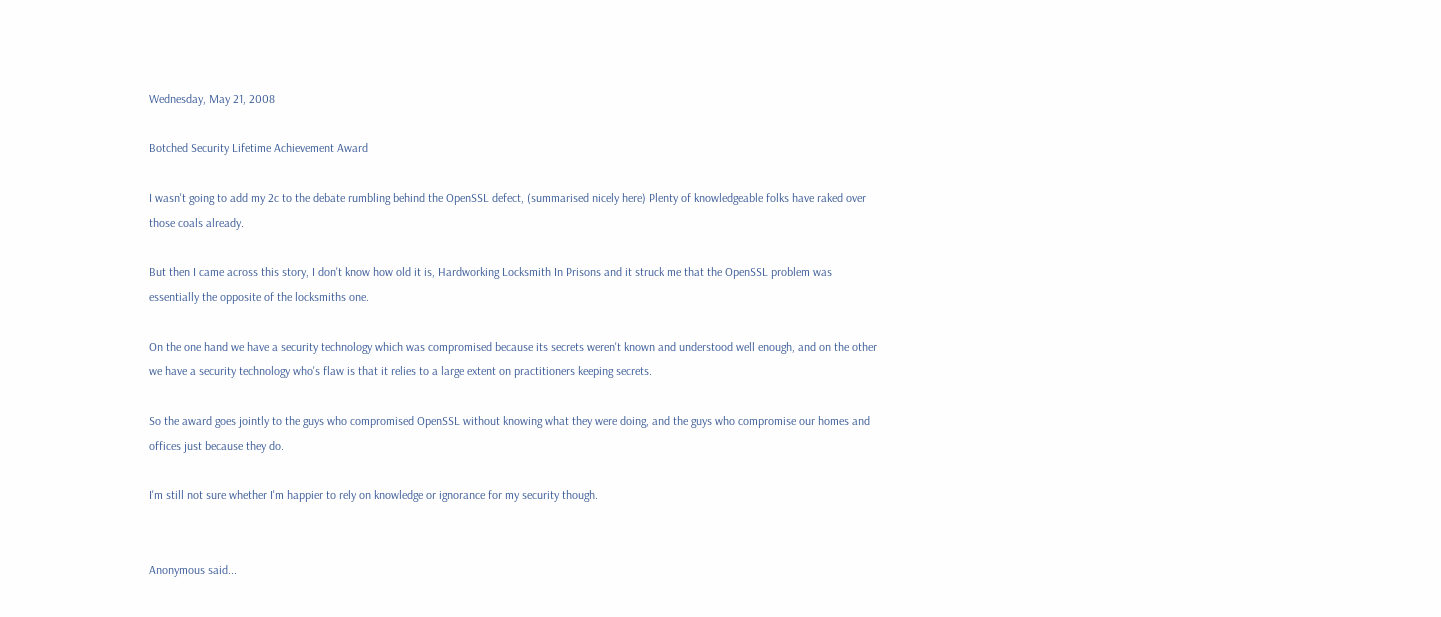Wednesday, May 21, 2008

Botched Security Lifetime Achievement Award

I wasn't going to add my 2c to the debate rumbling behind the OpenSSL defect, (summarised nicely here) Plenty of knowledgeable folks have raked over those coals already.

But then I came across this story, I don't know how old it is, Hardworking Locksmith In Prisons and it struck me that the OpenSSL problem was essentially the opposite of the locksmiths one.

On the one hand we have a security technology which was compromised because its secrets weren't known and understood well enough, and on the other we have a security technology who's flaw is that it relies to a large extent on practitioners keeping secrets.

So the award goes jointly to the guys who compromised OpenSSL without knowing what they were doing, and the guys who compromise our homes and offices just because they do.

I'm still not sure whether I'm happier to rely on knowledge or ignorance for my security though.


Anonymous said...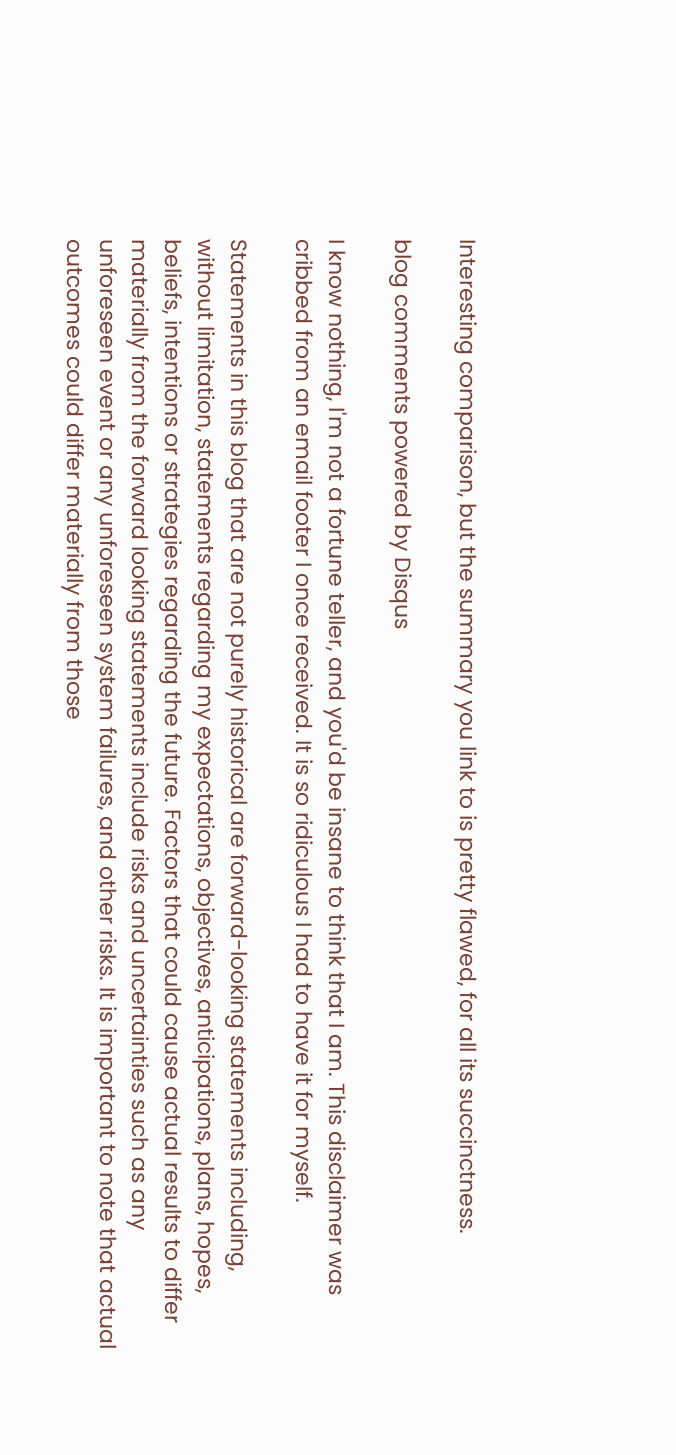Interesting comparison, but the summary you link to is pretty flawed, for all its succinctness.

blog comments powered by Disqus

I know nothing, I'm not a fortune teller, and you'd be insane to think that I am. This disclaimer was cribbed from an email footer I once received. It is so ridiculous I had to have it for myself.

Statements in this blog that are not purely historical are forward-looking statements including, without limitation, statements regarding my expectations, objectives, anticipations, plans, hopes, beliefs, intentions or strategies regarding the future. Factors that could cause actual results to differ materially from the forward looking statements include risks and uncertainties such as any unforeseen event or any unforeseen system failures, and other risks. It is important to note that actual outcomes could differ materially from those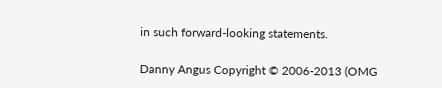in such forward-looking statements.

Danny Angus Copyright © 2006-2013 (OMG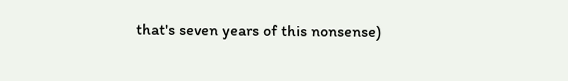that's seven years of this nonsense)